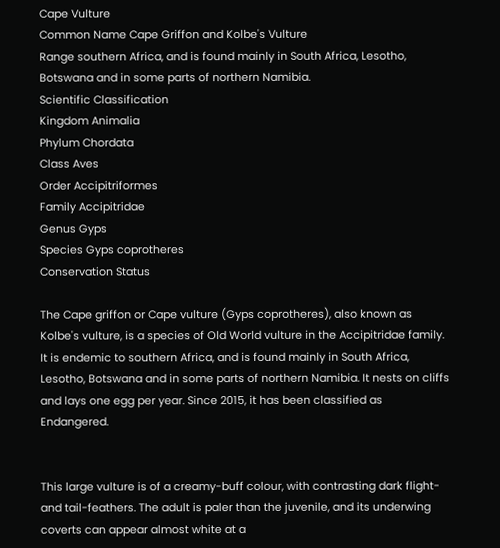Cape Vulture
Common Name Cape Griffon and Kolbe's Vulture
Range southern Africa, and is found mainly in South Africa, Lesotho, Botswana and in some parts of northern Namibia.
Scientific Classification
Kingdom Animalia
Phylum Chordata
Class Aves
Order Accipitriformes
Family Accipitridae
Genus Gyps
Species Gyps coprotheres
Conservation Status

The Cape griffon or Cape vulture (Gyps coprotheres), also known as Kolbe's vulture, is a species of Old World vulture in the Accipitridae family. It is endemic to southern Africa, and is found mainly in South Africa, Lesotho, Botswana and in some parts of northern Namibia. It nests on cliffs and lays one egg per year. Since 2015, it has been classified as Endangered.


This large vulture is of a creamy-buff colour, with contrasting dark flight- and tail-feathers. The adult is paler than the juvenile, and its underwing coverts can appear almost white at a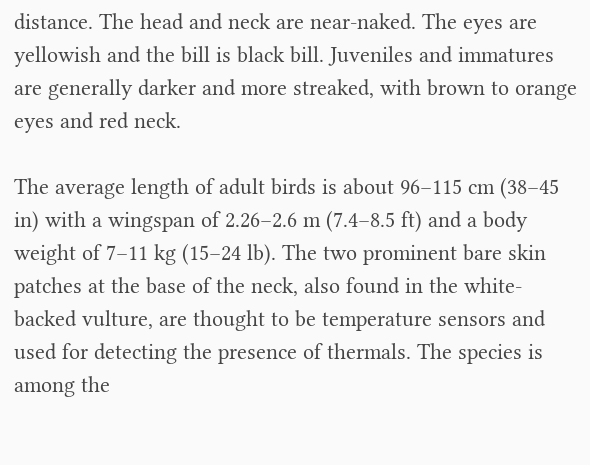distance. The head and neck are near-naked. The eyes are yellowish and the bill is black bill. Juveniles and immatures are generally darker and more streaked, with brown to orange eyes and red neck.

The average length of adult birds is about 96–115 cm (38–45 in) with a wingspan of 2.26–2.6 m (7.4–8.5 ft) and a body weight of 7–11 kg (15–24 lb). The two prominent bare skin patches at the base of the neck, also found in the white-backed vulture, are thought to be temperature sensors and used for detecting the presence of thermals. The species is among the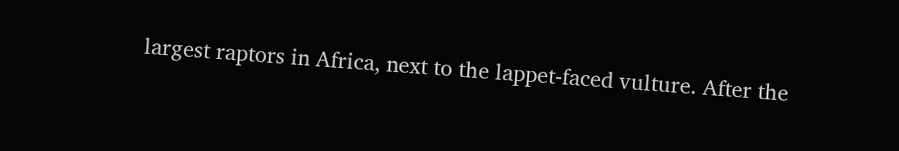largest raptors in Africa, next to the lappet-faced vulture. After the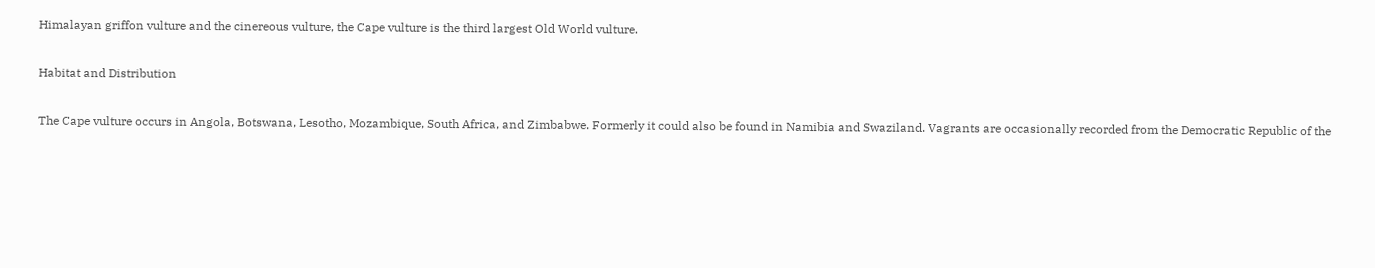Himalayan griffon vulture and the cinereous vulture, the Cape vulture is the third largest Old World vulture.

Habitat and Distribution

The Cape vulture occurs in Angola, Botswana, Lesotho, Mozambique, South Africa, and Zimbabwe. Formerly it could also be found in Namibia and Swaziland. Vagrants are occasionally recorded from the Democratic Republic of the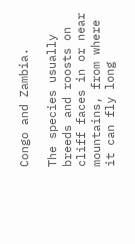Congo and Zambia.

The species usually breeds and roosts on cliff faces in or near mountains, from where it can fly long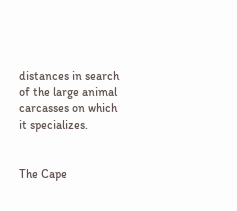distances in search of the large animal carcasses on which it specializes.


The Cape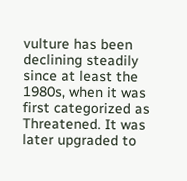vulture has been declining steadily since at least the 1980s, when it was first categorized as Threatened. It was later upgraded to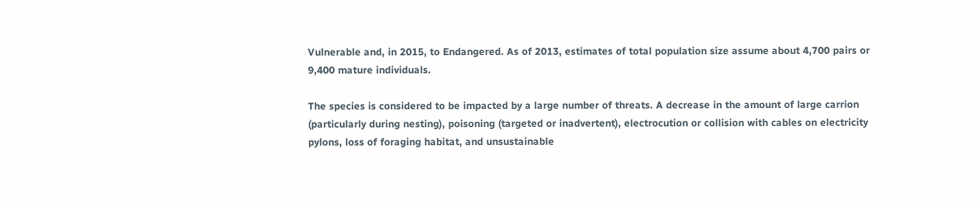Vulnerable and, in 2015, to Endangered. As of 2013, estimates of total population size assume about 4,700 pairs or 9,400 mature individuals.

The species is considered to be impacted by a large number of threats. A decrease in the amount of large carrion (particularly during nesting), poisoning (targeted or inadvertent), electrocution or collision with cables on electricity pylons, loss of foraging habitat, and unsustainable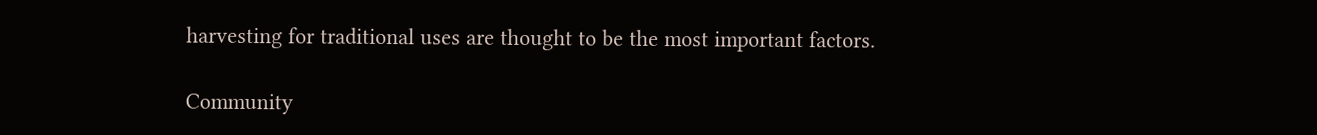harvesting for traditional uses are thought to be the most important factors.

Community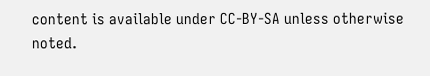content is available under CC-BY-SA unless otherwise noted.